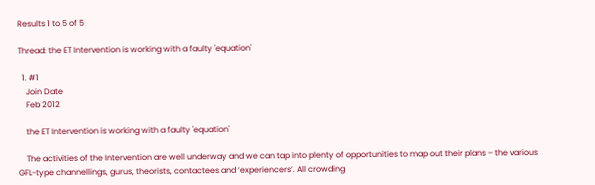Results 1 to 5 of 5

Thread: the ET Intervention is working with a faulty 'equation'

  1. #1
    Join Date
    Feb 2012

    the ET Intervention is working with a faulty 'equation'

    The activities of the Intervention are well underway and we can tap into plenty of opportunities to map out their plans – the various GFL-type channellings, gurus, theorists, contactees and ‘experiencers’. All crowding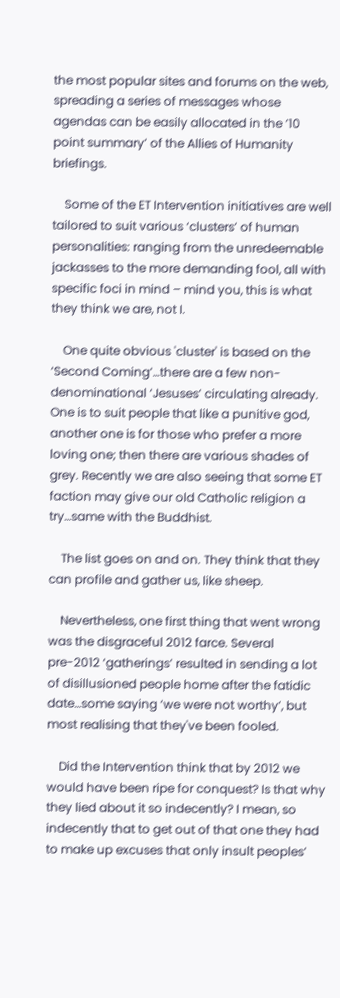the most popular sites and forums on the web, spreading a series of messages whose agendas can be easily allocated in the ’10 point summary’ of the Allies of Humanity briefings.

    Some of the ET Intervention initiatives are well tailored to suit various ‘clusters’ of human personalities: ranging from the unredeemable jackasses to the more demanding fool, all with specific foci in mind – mind you, this is what they think we are, not I.

    One quite obvious 'cluster' is based on the ‘Second Coming’…there are a few non-denominational ‘Jesuses’ circulating already. One is to suit people that like a punitive god, another one is for those who prefer a more loving one; then there are various shades of grey. Recently we are also seeing that some ET faction may give our old Catholic religion a try…same with the Buddhist.

    The list goes on and on. They think that they can profile and gather us, like sheep.

    Nevertheless, one first thing that went wrong was the disgraceful 2012 farce. Several pre-2012 ‘gatherings’ resulted in sending a lot of disillusioned people home after the fatidic date…some saying ‘we were not worthy’, but most realising that they've been fooled.

    Did the Intervention think that by 2012 we would have been ripe for conquest? Is that why they lied about it so indecently? I mean, so indecently that to get out of that one they had to make up excuses that only insult peoples’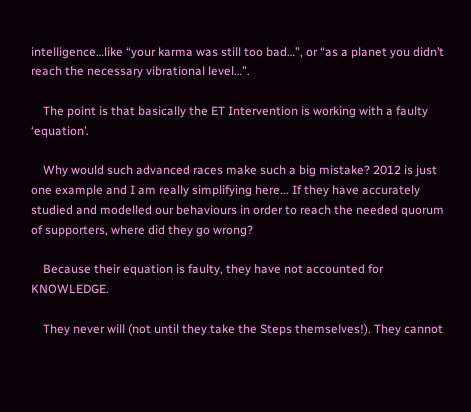intelligence…like “your karma was still too bad…”, or “as a planet you didn’t reach the necessary vibrational level…”.

    The point is that basically the ET Intervention is working with a faulty ‘equation’.

    Why would such advanced races make such a big mistake? 2012 is just one example and I am really simplifying here... If they have accurately studied and modelled our behaviours in order to reach the needed quorum of supporters, where did they go wrong?

    Because their equation is faulty, they have not accounted for KNOWLEDGE.

    They never will (not until they take the Steps themselves!). They cannot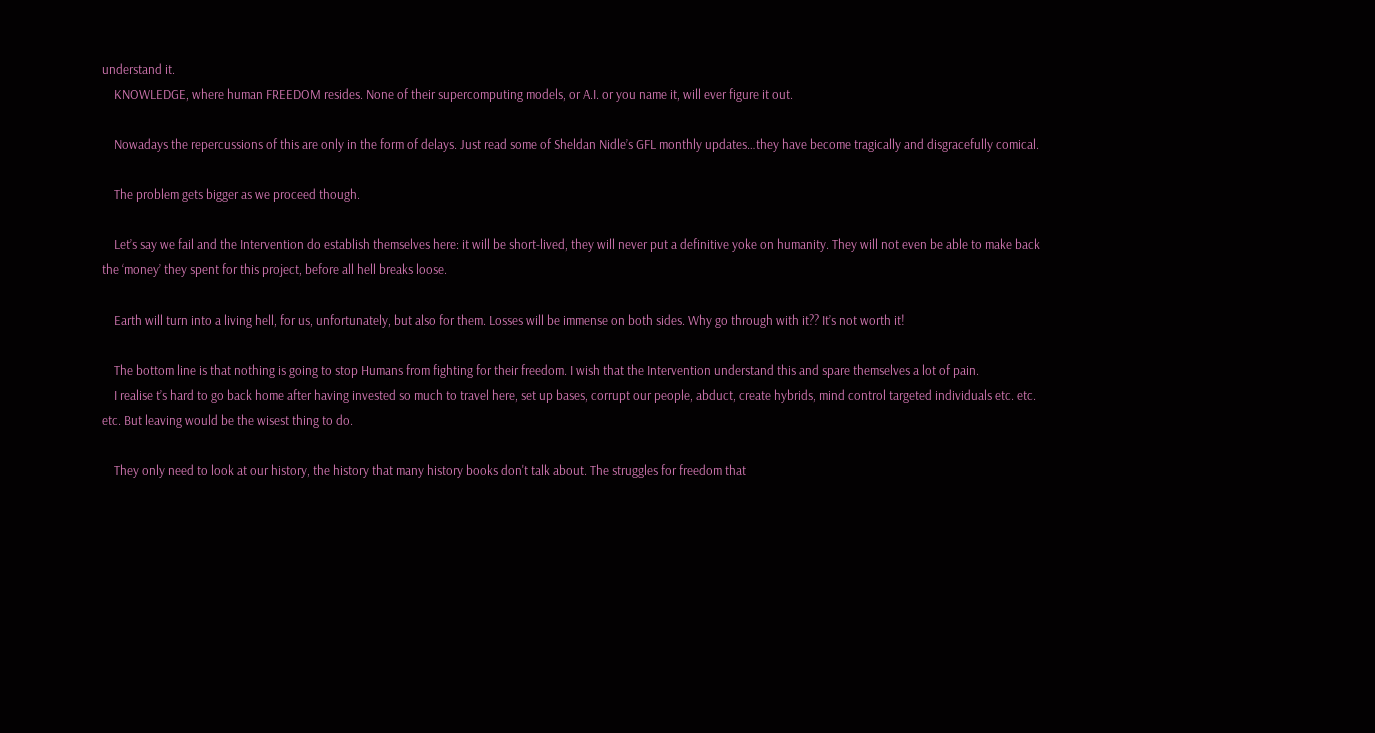understand it.
    KNOWLEDGE, where human FREEDOM resides. None of their supercomputing models, or A.I. or you name it, will ever figure it out.

    Nowadays the repercussions of this are only in the form of delays. Just read some of Sheldan Nidle’s GFL monthly updates…they have become tragically and disgracefully comical.

    The problem gets bigger as we proceed though.

    Let’s say we fail and the Intervention do establish themselves here: it will be short-lived, they will never put a definitive yoke on humanity. They will not even be able to make back the ‘money’ they spent for this project, before all hell breaks loose.

    Earth will turn into a living hell, for us, unfortunately, but also for them. Losses will be immense on both sides. Why go through with it?? It’s not worth it!

    The bottom line is that nothing is going to stop Humans from fighting for their freedom. I wish that the Intervention understand this and spare themselves a lot of pain.
    I realise t’s hard to go back home after having invested so much to travel here, set up bases, corrupt our people, abduct, create hybrids, mind control targeted individuals etc. etc. etc. But leaving would be the wisest thing to do.

    They only need to look at our history, the history that many history books don't talk about. The struggles for freedom that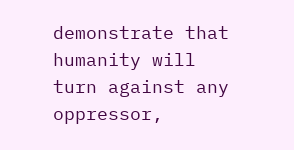demonstrate that humanity will turn against any oppressor,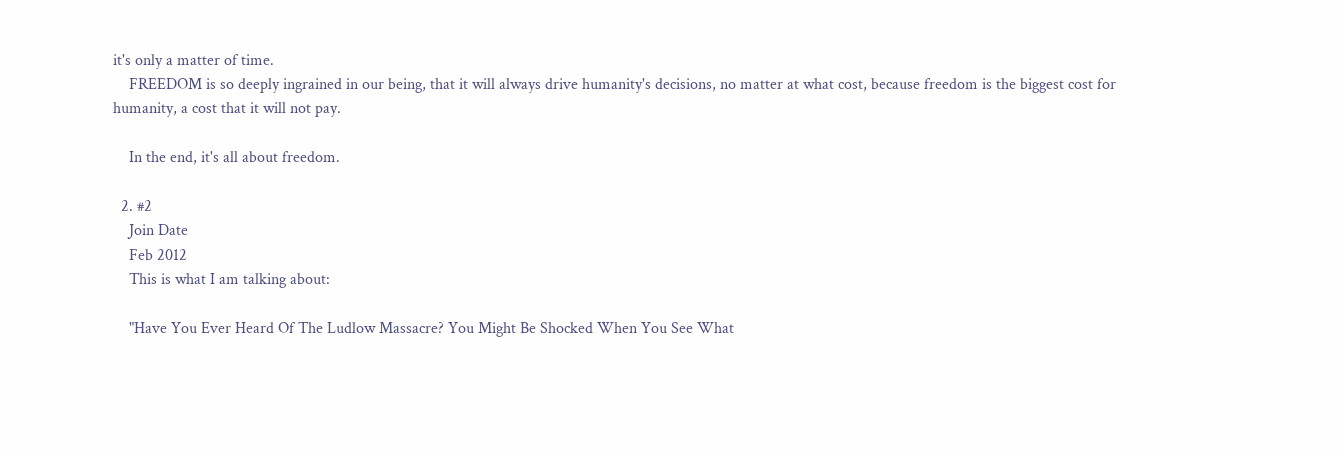it's only a matter of time.
    FREEDOM is so deeply ingrained in our being, that it will always drive humanity's decisions, no matter at what cost, because freedom is the biggest cost for humanity, a cost that it will not pay.

    In the end, it's all about freedom.

  2. #2
    Join Date
    Feb 2012
    This is what I am talking about:

    "Have You Ever Heard Of The Ludlow Massacre? You Might Be Shocked When You See What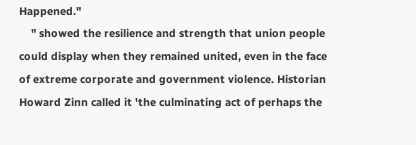Happened."
    " showed the resilience and strength that union people could display when they remained united, even in the face of extreme corporate and government violence. Historian Howard Zinn called it 'the culminating act of perhaps the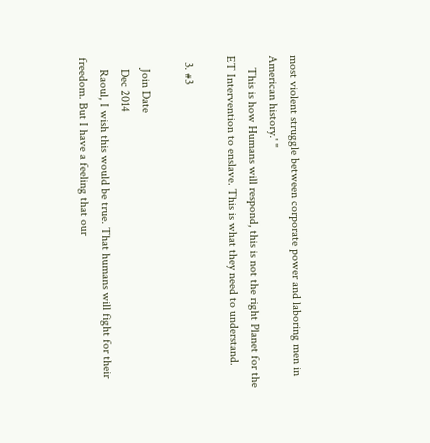most violent struggle between corporate power and laboring men in American history.' "
    This is how Humans will respond, this is not the right Planet for the ET Intervention to enslave. This is what they need to understand.

  3. #3

    Join Date
    Dec 2014
    Raoul, I wish this would be true. That humans will fight for their freedom. But I have a feeling that our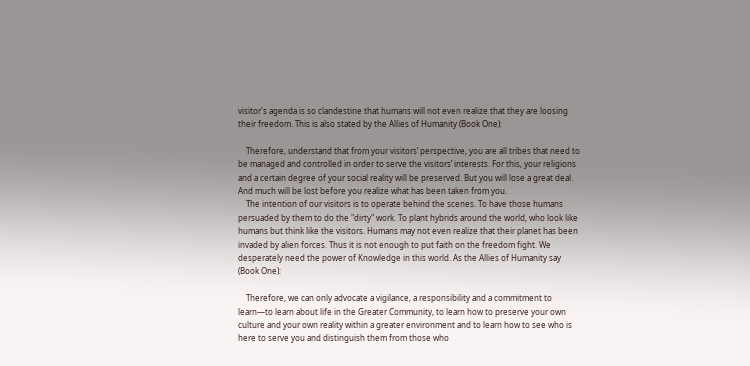visitor's agenda is so clandestine that humans will not even realize that they are loosing their freedom. This is also stated by the Allies of Humanity (Book One):

    Therefore, understand that from your visitors’ perspective, you are all tribes that need to be managed and controlled in order to serve the visitors’ interests. For this, your religions and a certain degree of your social reality will be preserved. But you will lose a great deal. And much will be lost before you realize what has been taken from you.
    The intention of our visitors is to operate behind the scenes. To have those humans persuaded by them to do the "dirty" work. To plant hybrids around the world, who look like humans but think like the visitors. Humans may not even realize that their planet has been invaded by alien forces. Thus it is not enough to put faith on the freedom fight. We desperately need the power of Knowledge in this world. As the Allies of Humanity say (Book One):

    Therefore, we can only advocate a vigilance, a responsibility and a commitment to learn—to learn about life in the Greater Community, to learn how to preserve your own culture and your own reality within a greater environment and to learn how to see who is here to serve you and distinguish them from those who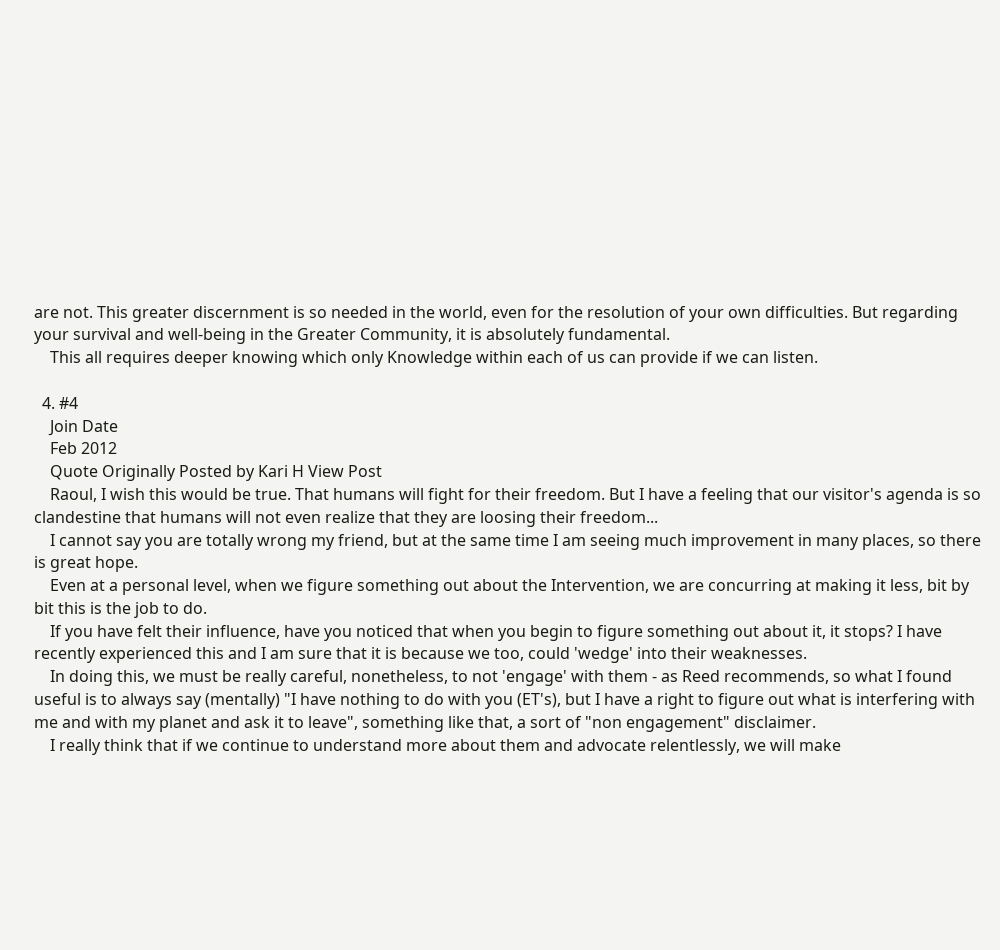are not. This greater discernment is so needed in the world, even for the resolution of your own difficulties. But regarding your survival and well-being in the Greater Community, it is absolutely fundamental.
    This all requires deeper knowing which only Knowledge within each of us can provide if we can listen.

  4. #4
    Join Date
    Feb 2012
    Quote Originally Posted by Kari H View Post
    Raoul, I wish this would be true. That humans will fight for their freedom. But I have a feeling that our visitor's agenda is so clandestine that humans will not even realize that they are loosing their freedom...
    I cannot say you are totally wrong my friend, but at the same time I am seeing much improvement in many places, so there is great hope.
    Even at a personal level, when we figure something out about the Intervention, we are concurring at making it less, bit by bit this is the job to do.
    If you have felt their influence, have you noticed that when you begin to figure something out about it, it stops? I have recently experienced this and I am sure that it is because we too, could 'wedge' into their weaknesses.
    In doing this, we must be really careful, nonetheless, to not 'engage' with them - as Reed recommends, so what I found useful is to always say (mentally) "I have nothing to do with you (ET's), but I have a right to figure out what is interfering with me and with my planet and ask it to leave", something like that, a sort of "non engagement" disclaimer.
    I really think that if we continue to understand more about them and advocate relentlessly, we will make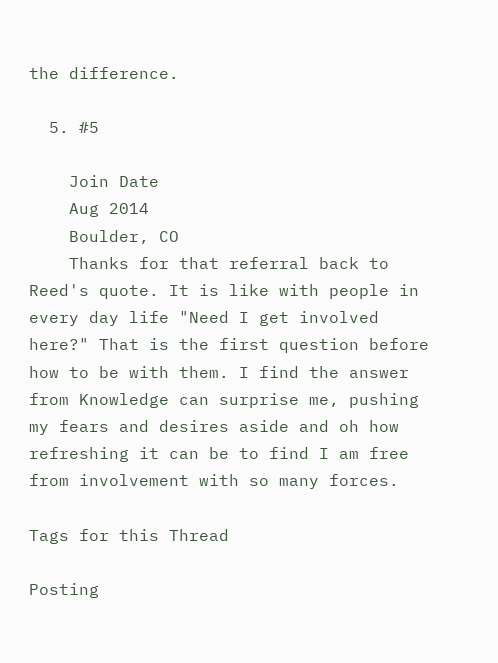the difference.

  5. #5

    Join Date
    Aug 2014
    Boulder, CO
    Thanks for that referral back to Reed's quote. It is like with people in every day life "Need I get involved here?" That is the first question before how to be with them. I find the answer from Knowledge can surprise me, pushing my fears and desires aside and oh how refreshing it can be to find I am free from involvement with so many forces.

Tags for this Thread

Posting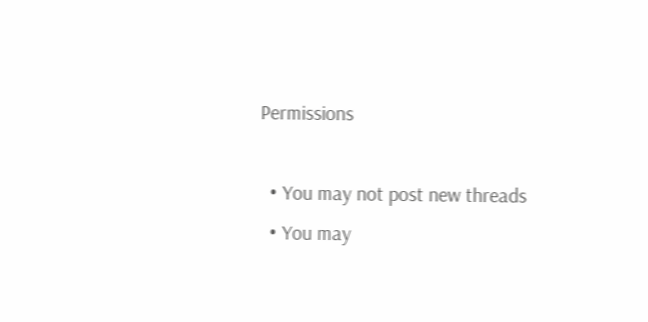Permissions

  • You may not post new threads
  • You may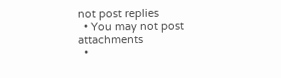not post replies
  • You may not post attachments
  •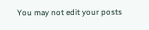You may not edit your posts